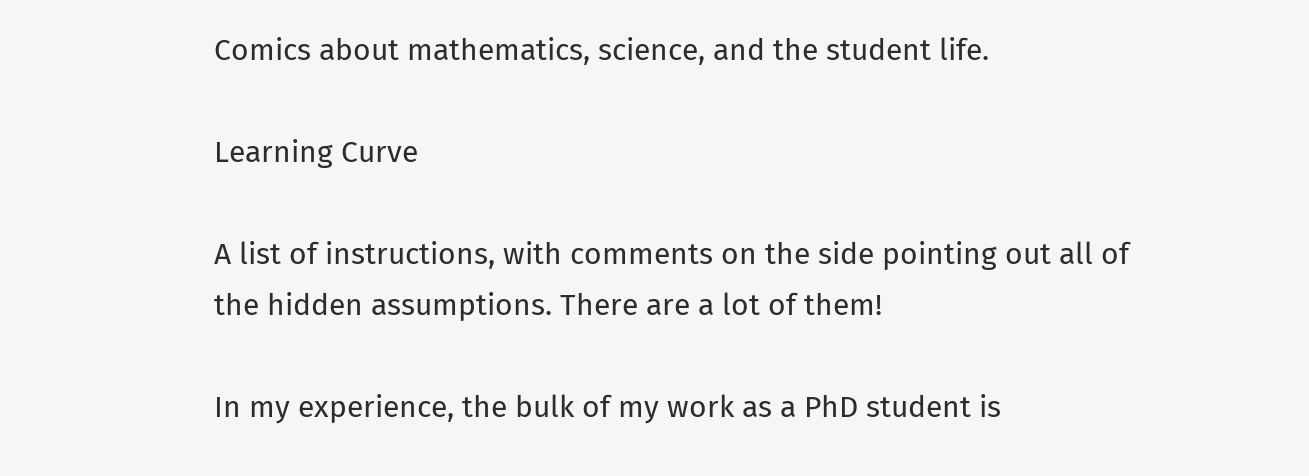Comics about mathematics, science, and the student life.

Learning Curve

A list of instructions, with comments on the side pointing out all of the hidden assumptions. There are a lot of them!

In my experience, the bulk of my work as a PhD student is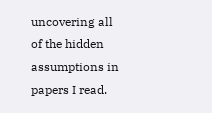uncovering all of the hidden assumptions in papers I read.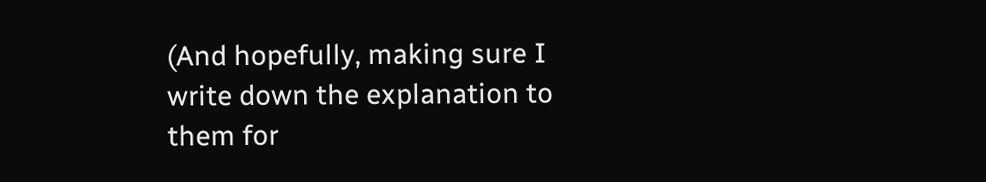(And hopefully, making sure I write down the explanation to them for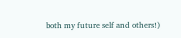both my future self and others!)